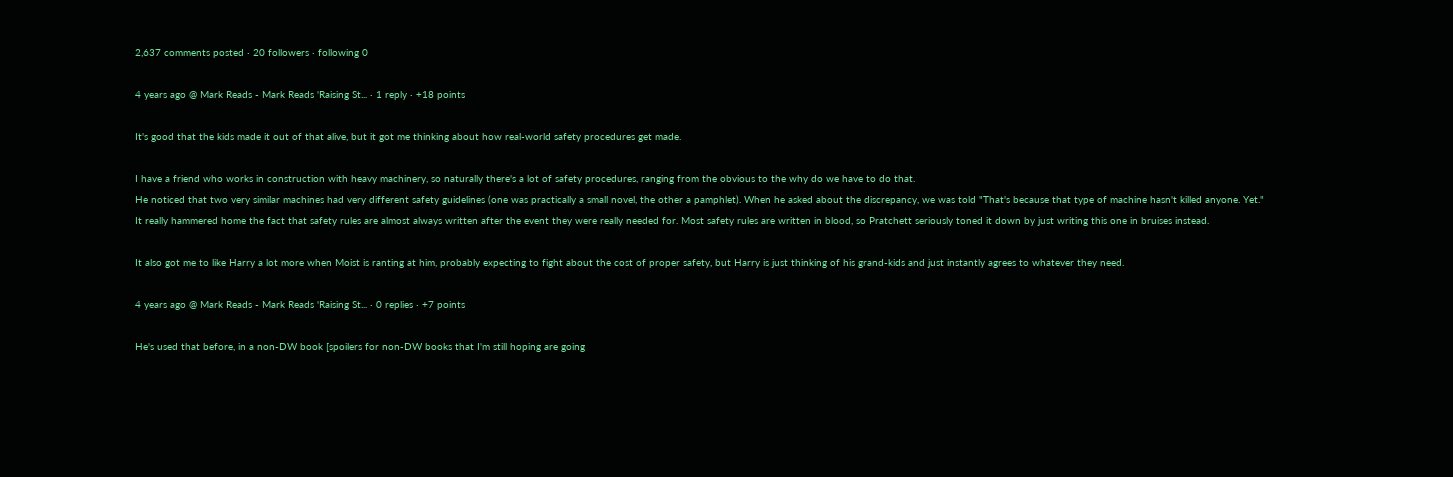2,637 comments posted · 20 followers · following 0

4 years ago @ Mark Reads - Mark Reads 'Raising St... · 1 reply · +18 points

It's good that the kids made it out of that alive, but it got me thinking about how real-world safety procedures get made.

I have a friend who works in construction with heavy machinery, so naturally there's a lot of safety procedures, ranging from the obvious to the why do we have to do that.
He noticed that two very similar machines had very different safety guidelines (one was practically a small novel, the other a pamphlet). When he asked about the discrepancy, we was told "That's because that type of machine hasn't killed anyone. Yet."
It really hammered home the fact that safety rules are almost always written after the event they were really needed for. Most safety rules are written in blood, so Pratchett seriously toned it down by just writing this one in bruises instead.

It also got me to like Harry a lot more when Moist is ranting at him, probably expecting to fight about the cost of proper safety, but Harry is just thinking of his grand-kids and just instantly agrees to whatever they need.

4 years ago @ Mark Reads - Mark Reads 'Raising St... · 0 replies · +7 points

He's used that before, in a non-DW book [spoilers for non-DW books that I'm still hoping are going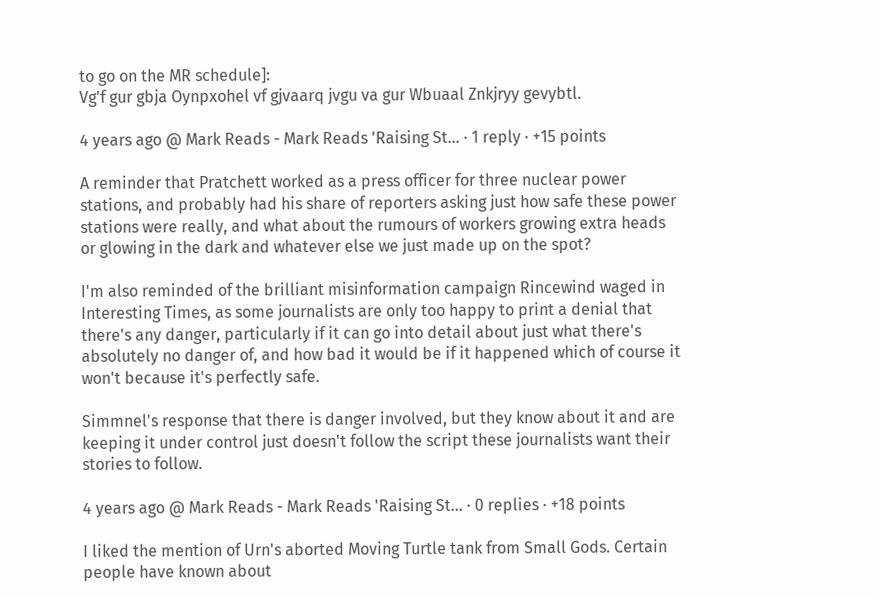to go on the MR schedule]:
Vg'f gur gbja Oynpxohel vf gjvaarq jvgu va gur Wbuaal Znkjryy gevybtl.

4 years ago @ Mark Reads - Mark Reads 'Raising St... · 1 reply · +15 points

A reminder that Pratchett worked as a press officer for three nuclear power stations, and probably had his share of reporters asking just how safe these power stations were really, and what about the rumours of workers growing extra heads or glowing in the dark and whatever else we just made up on the spot?

I'm also reminded of the brilliant misinformation campaign Rincewind waged in Interesting Times, as some journalists are only too happy to print a denial that there's any danger, particularly if it can go into detail about just what there's absolutely no danger of, and how bad it would be if it happened which of course it won't because it's perfectly safe.

Simmnel's response that there is danger involved, but they know about it and are keeping it under control just doesn't follow the script these journalists want their stories to follow.

4 years ago @ Mark Reads - Mark Reads 'Raising St... · 0 replies · +18 points

I liked the mention of Urn's aborted Moving Turtle tank from Small Gods. Certain people have known about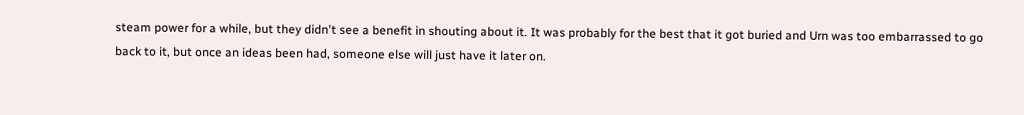steam power for a while, but they didn't see a benefit in shouting about it. It was probably for the best that it got buried and Urn was too embarrassed to go back to it, but once an ideas been had, someone else will just have it later on.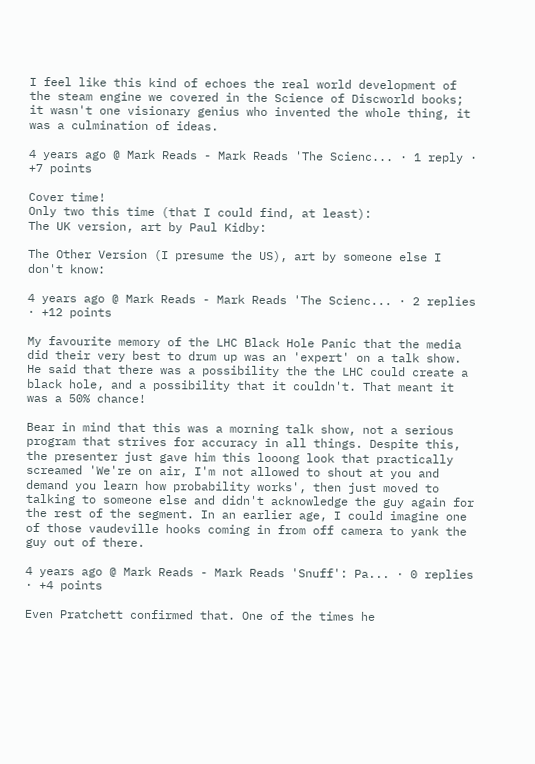I feel like this kind of echoes the real world development of the steam engine we covered in the Science of Discworld books; it wasn't one visionary genius who invented the whole thing, it was a culmination of ideas.

4 years ago @ Mark Reads - Mark Reads 'The Scienc... · 1 reply · +7 points

Cover time!
Only two this time (that I could find, at least):
The UK version, art by Paul Kidby:

The Other Version (I presume the US), art by someone else I don't know:

4 years ago @ Mark Reads - Mark Reads 'The Scienc... · 2 replies · +12 points

My favourite memory of the LHC Black Hole Panic that the media did their very best to drum up was an 'expert' on a talk show.
He said that there was a possibility the the LHC could create a black hole, and a possibility that it couldn't. That meant it was a 50% chance!

Bear in mind that this was a morning talk show, not a serious program that strives for accuracy in all things. Despite this, the presenter just gave him this looong look that practically screamed 'We're on air, I'm not allowed to shout at you and demand you learn how probability works', then just moved to talking to someone else and didn't acknowledge the guy again for the rest of the segment. In an earlier age, I could imagine one of those vaudeville hooks coming in from off camera to yank the guy out of there.

4 years ago @ Mark Reads - Mark Reads 'Snuff': Pa... · 0 replies · +4 points

Even Pratchett confirmed that. One of the times he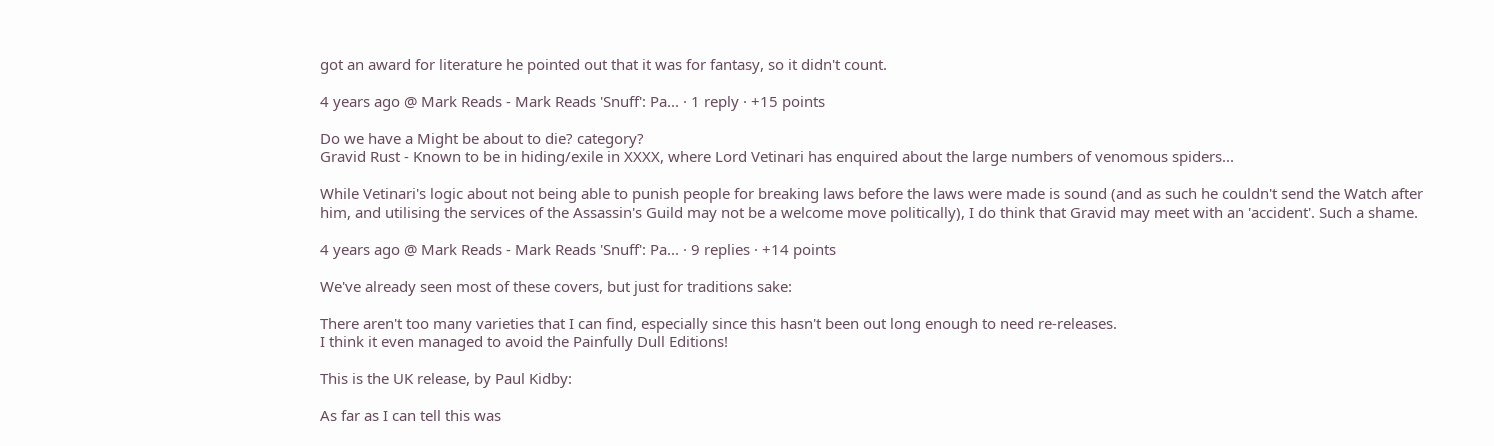got an award for literature he pointed out that it was for fantasy, so it didn't count.

4 years ago @ Mark Reads - Mark Reads 'Snuff': Pa... · 1 reply · +15 points

Do we have a Might be about to die? category?
Gravid Rust - Known to be in hiding/exile in XXXX, where Lord Vetinari has enquired about the large numbers of venomous spiders...

While Vetinari's logic about not being able to punish people for breaking laws before the laws were made is sound (and as such he couldn't send the Watch after him, and utilising the services of the Assassin's Guild may not be a welcome move politically), I do think that Gravid may meet with an 'accident'. Such a shame.

4 years ago @ Mark Reads - Mark Reads 'Snuff': Pa... · 9 replies · +14 points

We've already seen most of these covers, but just for traditions sake:

There aren't too many varieties that I can find, especially since this hasn't been out long enough to need re-releases.
I think it even managed to avoid the Painfully Dull Editions!

This is the UK release, by Paul Kidby:

As far as I can tell this was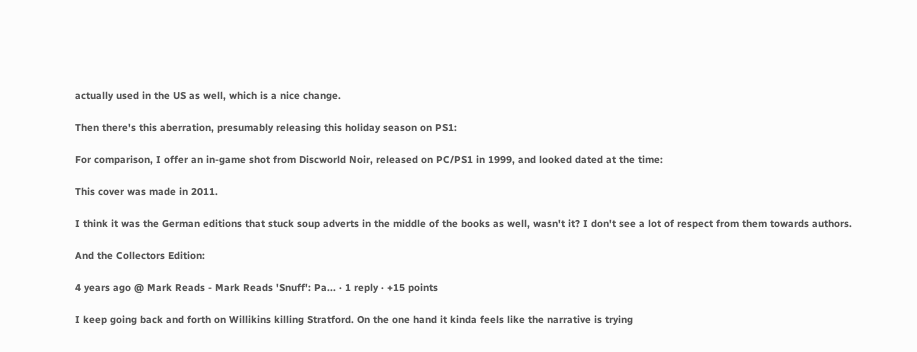actually used in the US as well, which is a nice change.

Then there's this aberration, presumably releasing this holiday season on PS1:

For comparison, I offer an in-game shot from Discworld Noir, released on PC/PS1 in 1999, and looked dated at the time:

This cover was made in 2011.

I think it was the German editions that stuck soup adverts in the middle of the books as well, wasn't it? I don't see a lot of respect from them towards authors.

And the Collectors Edition:

4 years ago @ Mark Reads - Mark Reads 'Snuff': Pa... · 1 reply · +15 points

I keep going back and forth on Willikins killing Stratford. On the one hand it kinda feels like the narrative is trying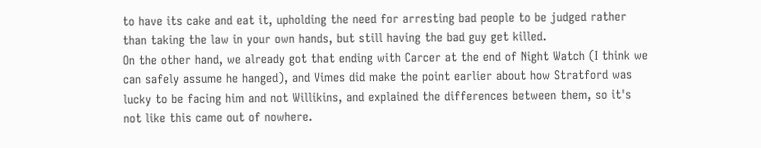to have its cake and eat it, upholding the need for arresting bad people to be judged rather than taking the law in your own hands, but still having the bad guy get killed.
On the other hand, we already got that ending with Carcer at the end of Night Watch (I think we can safely assume he hanged), and Vimes did make the point earlier about how Stratford was lucky to be facing him and not Willikins, and explained the differences between them, so it's not like this came out of nowhere.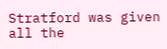Stratford was given all the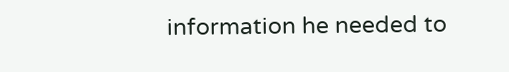information he needed to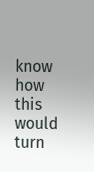know how this would turn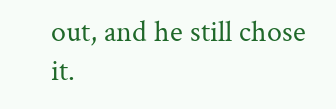out, and he still chose it.